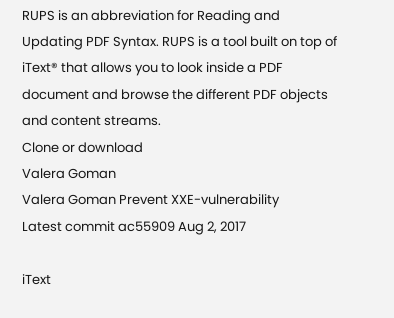RUPS is an abbreviation for Reading and Updating PDF Syntax. RUPS is a tool built on top of iText® that allows you to look inside a PDF document and browse the different PDF objects and content streams.
Clone or download
Valera Goman
Valera Goman Prevent XXE-vulnerability
Latest commit ac55909 Aug 2, 2017

iText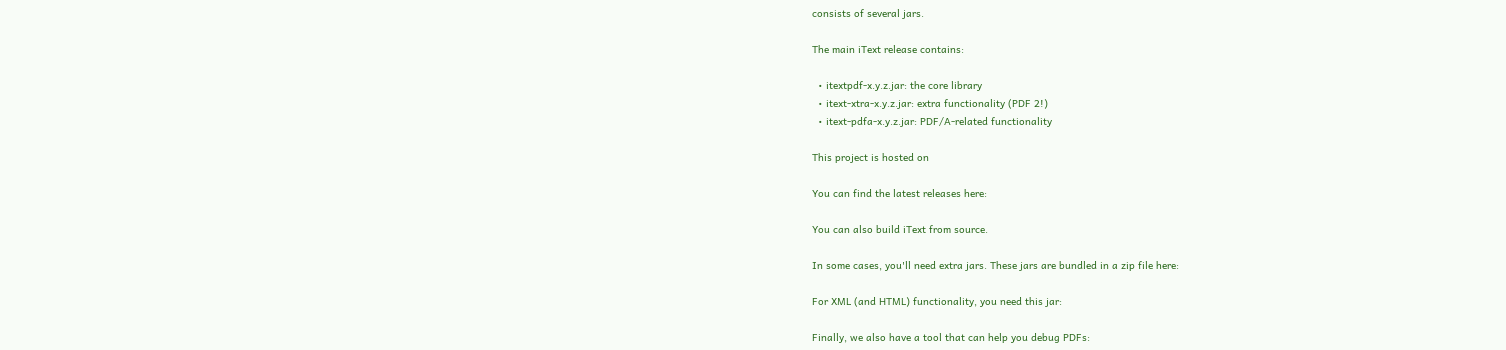consists of several jars.

The main iText release contains:

  • itextpdf-x.y.z.jar: the core library
  • itext-xtra-x.y.z.jar: extra functionality (PDF 2!)
  • itext-pdfa-x.y.z.jar: PDF/A-related functionality

This project is hosted on

You can find the latest releases here:

You can also build iText from source.

In some cases, you'll need extra jars. These jars are bundled in a zip file here:

For XML (and HTML) functionality, you need this jar:

Finally, we also have a tool that can help you debug PDFs: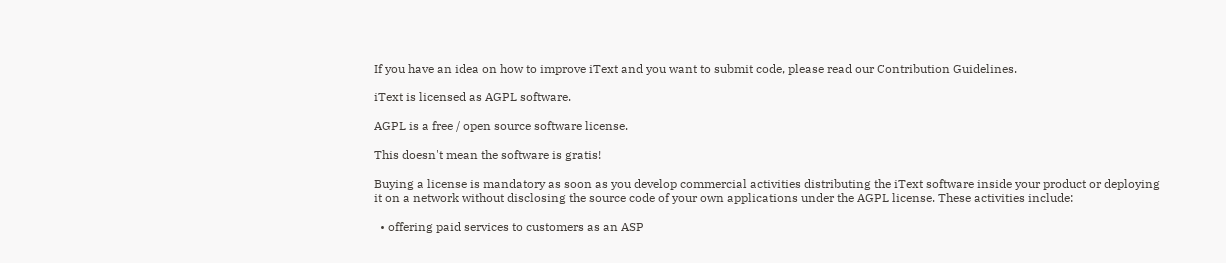If you have an idea on how to improve iText and you want to submit code, please read our Contribution Guidelines.

iText is licensed as AGPL software.

AGPL is a free / open source software license.

This doesn't mean the software is gratis!

Buying a license is mandatory as soon as you develop commercial activities distributing the iText software inside your product or deploying it on a network without disclosing the source code of your own applications under the AGPL license. These activities include:

  • offering paid services to customers as an ASP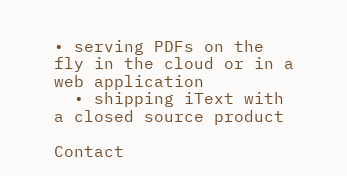• serving PDFs on the fly in the cloud or in a web application
  • shipping iText with a closed source product

Contact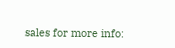sales for more info: